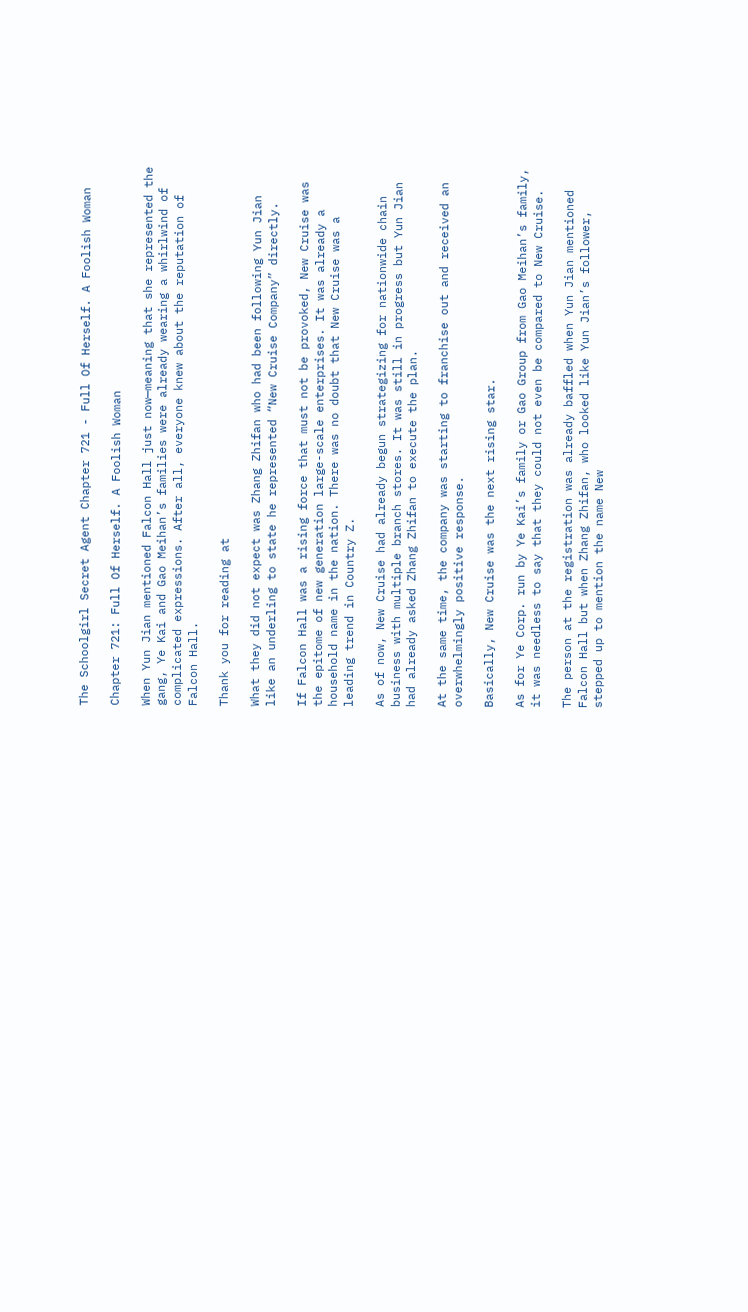The Schoolgirl Secret Agent Chapter 721 - Full Of Herself. A Foolish Woman

Chapter 721: Full Of Herself. A Foolish Woman

When Yun Jian mentioned Falcon Hall just now—meaning that she represented the gang, Ye Kai and Gao Meihan’s families were already wearing a whirlwind of complicated expressions. After all, everyone knew about the reputation of Falcon Hall.

Thank you for reading at

What they did not expect was Zhang Zhifan who had been following Yun Jian like an underling to state he represented “New Cruise Company” directly.

If Falcon Hall was a rising force that must not be provoked, New Cruise was the epitome of new generation large-scale enterprises. It was already a household name in the nation. There was no doubt that New Cruise was a leading trend in Country Z.

As of now, New Cruise had already begun strategizing for nationwide chain business with multiple branch stores. It was still in progress but Yun Jian had already asked Zhang Zhifan to execute the plan.

At the same time, the company was starting to franchise out and received an overwhelmingly positive response.

Basically, New Cruise was the next rising star.

As for Ye Corp. run by Ye Kai’s family or Gao Group from Gao Meihan’s family, it was needless to say that they could not even be compared to New Cruise.

The person at the registration was already baffled when Yun Jian mentioned Falcon Hall but when Zhang Zhifan, who looked like Yun Jian’s follower, stepped up to mention the name New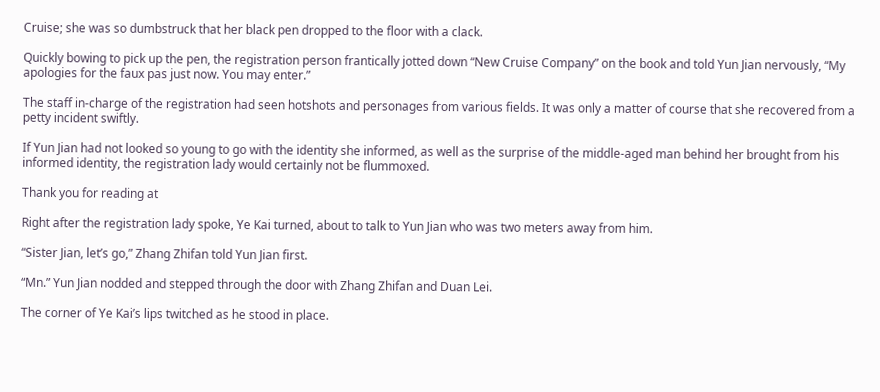Cruise; she was so dumbstruck that her black pen dropped to the floor with a clack.

Quickly bowing to pick up the pen, the registration person frantically jotted down “New Cruise Company” on the book and told Yun Jian nervously, “My apologies for the faux pas just now. You may enter.”

The staff in-charge of the registration had seen hotshots and personages from various fields. It was only a matter of course that she recovered from a petty incident swiftly.

If Yun Jian had not looked so young to go with the identity she informed, as well as the surprise of the middle-aged man behind her brought from his informed identity, the registration lady would certainly not be flummoxed.

Thank you for reading at

Right after the registration lady spoke, Ye Kai turned, about to talk to Yun Jian who was two meters away from him.

“Sister Jian, let’s go,” Zhang Zhifan told Yun Jian first.

“Mn.” Yun Jian nodded and stepped through the door with Zhang Zhifan and Duan Lei.

The corner of Ye Kai’s lips twitched as he stood in place.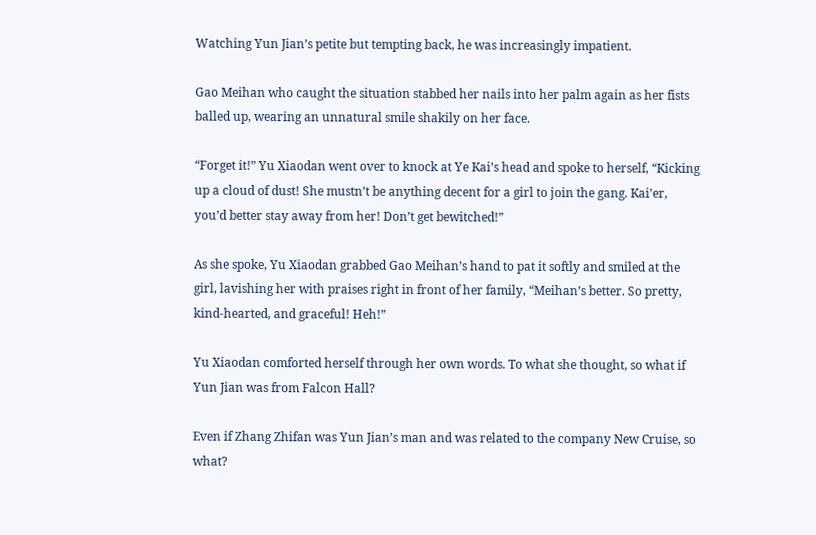Watching Yun Jian’s petite but tempting back, he was increasingly impatient.

Gao Meihan who caught the situation stabbed her nails into her palm again as her fists balled up, wearing an unnatural smile shakily on her face.

“Forget it!” Yu Xiaodan went over to knock at Ye Kai’s head and spoke to herself, “Kicking up a cloud of dust! She mustn’t be anything decent for a girl to join the gang. Kai’er, you’d better stay away from her! Don’t get bewitched!”

As she spoke, Yu Xiaodan grabbed Gao Meihan’s hand to pat it softly and smiled at the girl, lavishing her with praises right in front of her family, “Meihan’s better. So pretty, kind-hearted, and graceful! Heh!”

Yu Xiaodan comforted herself through her own words. To what she thought, so what if Yun Jian was from Falcon Hall?

Even if Zhang Zhifan was Yun Jian’s man and was related to the company New Cruise, so what?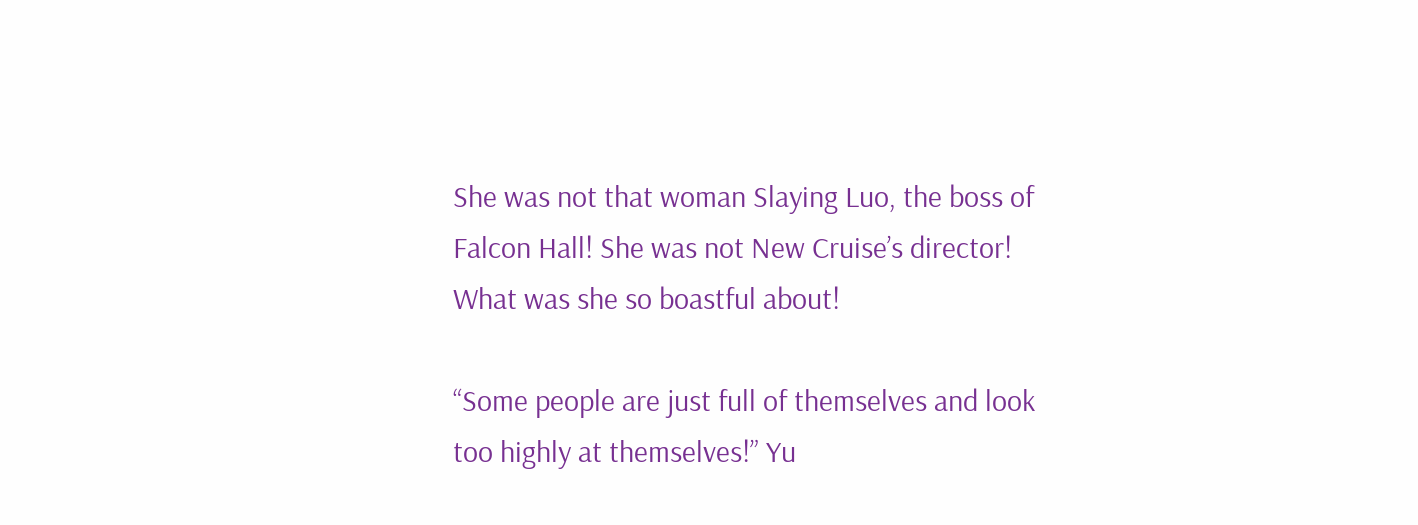She was not that woman Slaying Luo, the boss of Falcon Hall! She was not New Cruise’s director! What was she so boastful about!

“Some people are just full of themselves and look too highly at themselves!” Yu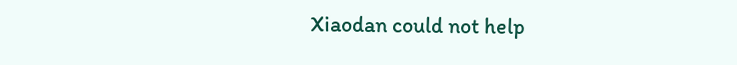Xiaodan could not help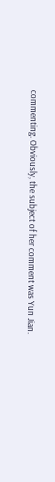commenting. Obviously, the subject of her comment was Yun Jian.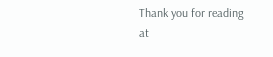Thank you for reading at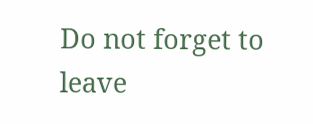Do not forget to leave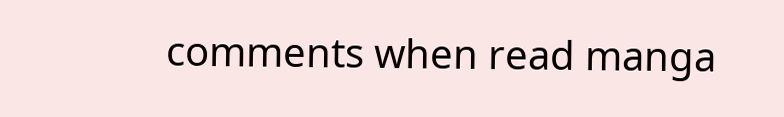comments when read manga